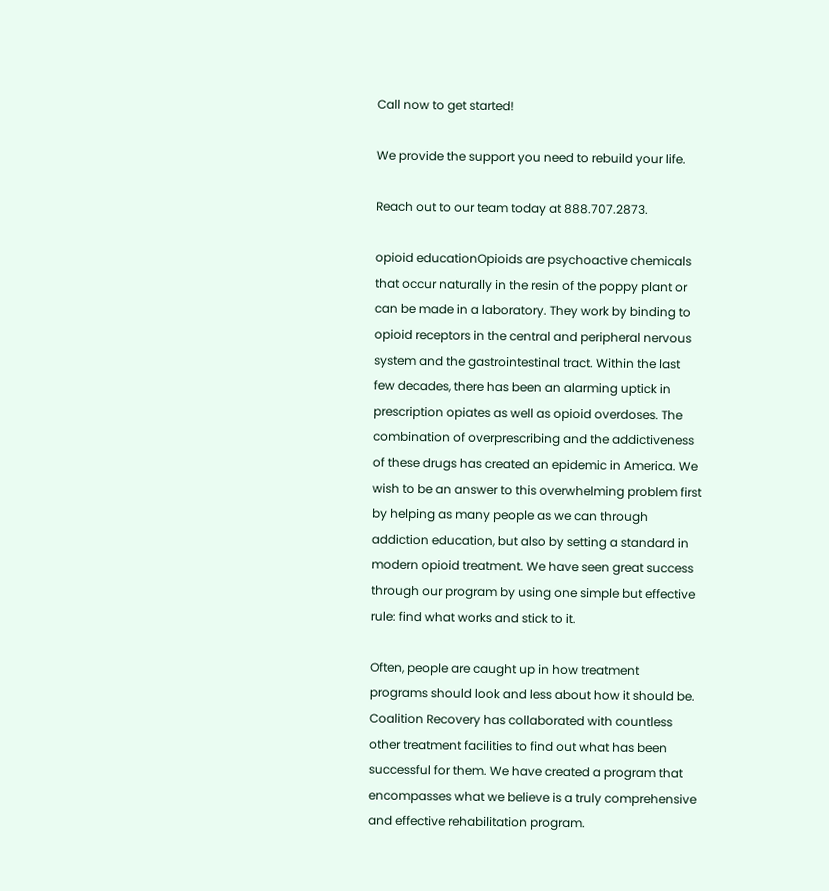Call now to get started!

We provide the support you need to rebuild your life.

Reach out to our team today at 888.707.2873.

opioid educationOpioids are psychoactive chemicals that occur naturally in the resin of the poppy plant or can be made in a laboratory. They work by binding to opioid receptors in the central and peripheral nervous system and the gastrointestinal tract. Within the last few decades, there has been an alarming uptick in prescription opiates as well as opioid overdoses. The combination of overprescribing and the addictiveness of these drugs has created an epidemic in America. We wish to be an answer to this overwhelming problem first by helping as many people as we can through addiction education, but also by setting a standard in modern opioid treatment. We have seen great success through our program by using one simple but effective rule: find what works and stick to it.

Often, people are caught up in how treatment programs should look and less about how it should be. Coalition Recovery has collaborated with countless other treatment facilities to find out what has been successful for them. We have created a program that encompasses what we believe is a truly comprehensive and effective rehabilitation program.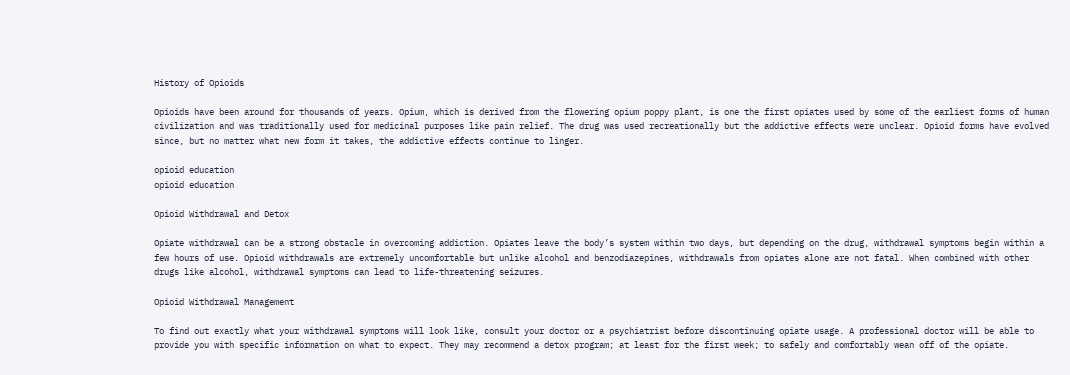History of Opioids

Opioids have been around for thousands of years. Opium, which is derived from the flowering opium poppy plant, is one the first opiates used by some of the earliest forms of human civilization and was traditionally used for medicinal purposes like pain relief. The drug was used recreationally but the addictive effects were unclear. Opioid forms have evolved since, but no matter what new form it takes, the addictive effects continue to linger.

opioid education
opioid education

Opioid Withdrawal and Detox

Opiate withdrawal can be a strong obstacle in overcoming addiction. Opiates leave the body’s system within two days, but depending on the drug, withdrawal symptoms begin within a few hours of use. Opioid withdrawals are extremely uncomfortable but unlike alcohol and benzodiazepines, withdrawals from opiates alone are not fatal. When combined with other drugs like alcohol, withdrawal symptoms can lead to life-threatening seizures.

Opioid Withdrawal Management

To find out exactly what your withdrawal symptoms will look like, consult your doctor or a psychiatrist before discontinuing opiate usage. A professional doctor will be able to provide you with specific information on what to expect. They may recommend a detox program; at least for the first week; to safely and comfortably wean off of the opiate.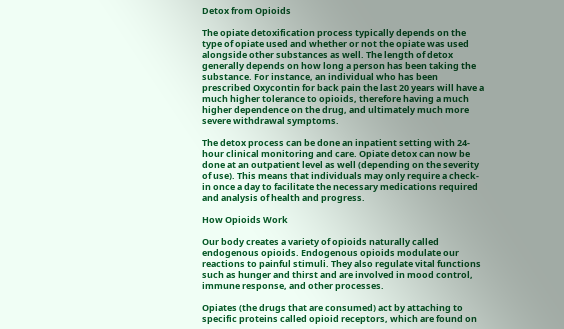Detox from Opioids

The opiate detoxification process typically depends on the type of opiate used and whether or not the opiate was used alongside other substances as well. The length of detox generally depends on how long a person has been taking the substance. For instance, an individual who has been prescribed Oxycontin for back pain the last 20 years will have a much higher tolerance to opioids, therefore having a much higher dependence on the drug, and ultimately much more severe withdrawal symptoms.

The detox process can be done an inpatient setting with 24-hour clinical monitoring and care. Opiate detox can now be done at an outpatient level as well (depending on the severity of use). This means that individuals may only require a check-in once a day to facilitate the necessary medications required and analysis of health and progress.

How Opioids Work

Our body creates a variety of opioids naturally called endogenous opioids. Endogenous opioids modulate our reactions to painful stimuli. They also regulate vital functions such as hunger and thirst and are involved in mood control, immune response, and other processes.

Opiates (the drugs that are consumed) act by attaching to specific proteins called opioid receptors, which are found on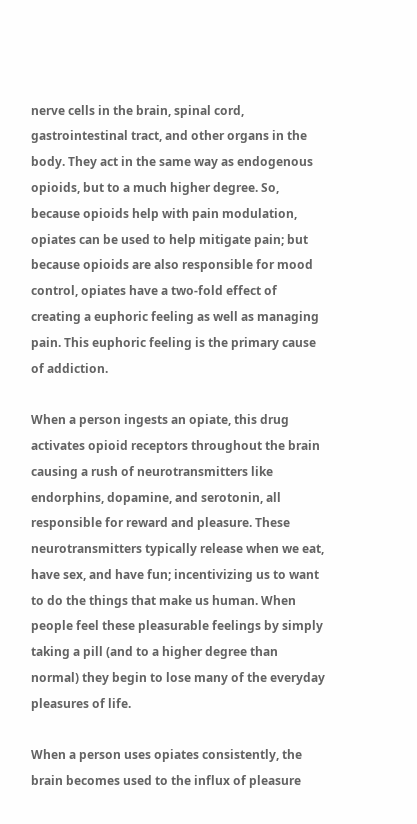nerve cells in the brain, spinal cord, gastrointestinal tract, and other organs in the body. They act in the same way as endogenous opioids, but to a much higher degree. So, because opioids help with pain modulation, opiates can be used to help mitigate pain; but because opioids are also responsible for mood control, opiates have a two-fold effect of creating a euphoric feeling as well as managing pain. This euphoric feeling is the primary cause of addiction.

When a person ingests an opiate, this drug activates opioid receptors throughout the brain causing a rush of neurotransmitters like endorphins, dopamine, and serotonin, all responsible for reward and pleasure. These neurotransmitters typically release when we eat, have sex, and have fun; incentivizing us to want to do the things that make us human. When people feel these pleasurable feelings by simply taking a pill (and to a higher degree than normal) they begin to lose many of the everyday pleasures of life.

When a person uses opiates consistently, the brain becomes used to the influx of pleasure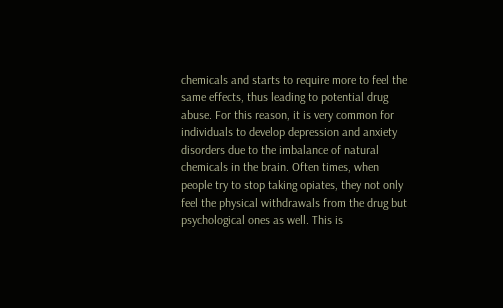chemicals and starts to require more to feel the same effects, thus leading to potential drug abuse. For this reason, it is very common for individuals to develop depression and anxiety disorders due to the imbalance of natural chemicals in the brain. Often times, when people try to stop taking opiates, they not only feel the physical withdrawals from the drug but psychological ones as well. This is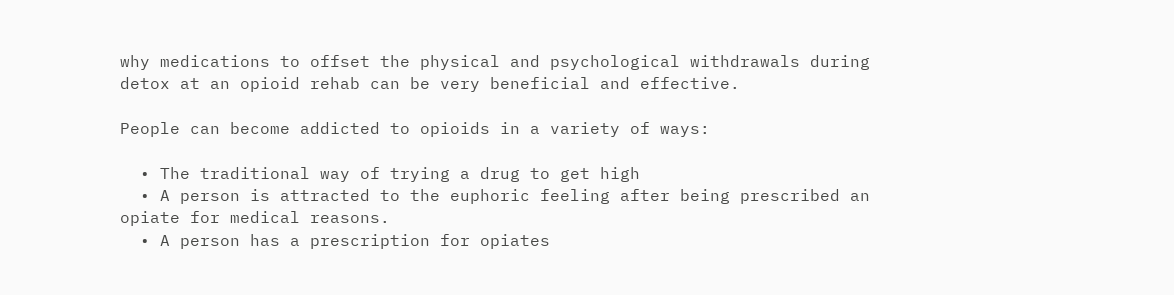why medications to offset the physical and psychological withdrawals during detox at an opioid rehab can be very beneficial and effective.

People can become addicted to opioids in a variety of ways:

  • The traditional way of trying a drug to get high
  • A person is attracted to the euphoric feeling after being prescribed an opiate for medical reasons.
  • A person has a prescription for opiates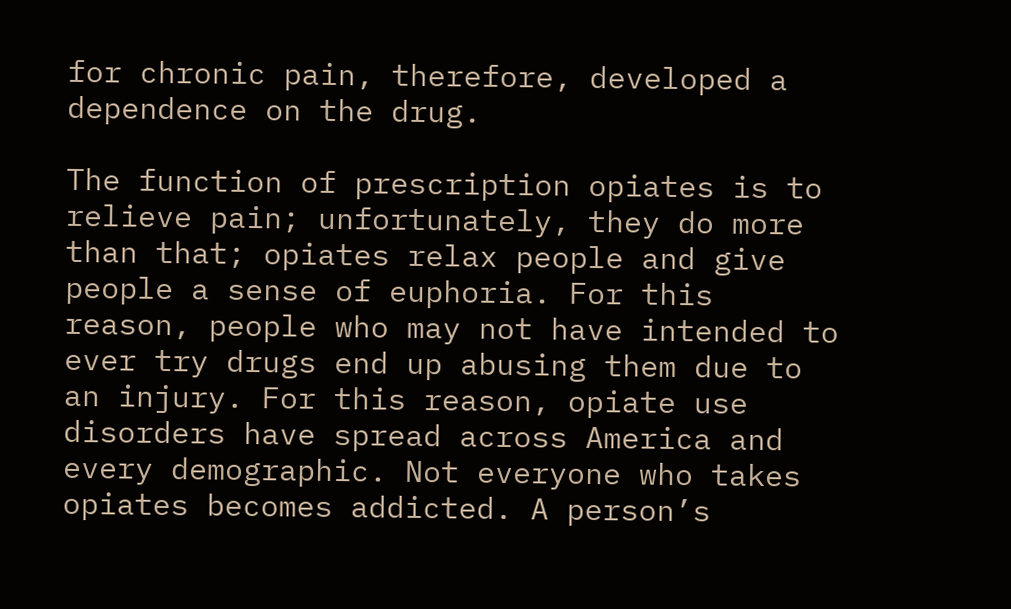for chronic pain, therefore, developed a dependence on the drug.

The function of prescription opiates is to relieve pain; unfortunately, they do more than that; opiates relax people and give people a sense of euphoria. For this reason, people who may not have intended to ever try drugs end up abusing them due to an injury. For this reason, opiate use disorders have spread across America and every demographic. Not everyone who takes opiates becomes addicted. A person’s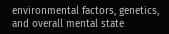environmental factors, genetics, and overall mental state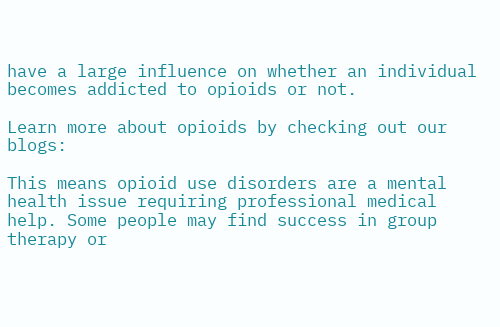have a large influence on whether an individual becomes addicted to opioids or not.

Learn more about opioids by checking out our blogs:

This means opioid use disorders are a mental health issue requiring professional medical help. Some people may find success in group therapy or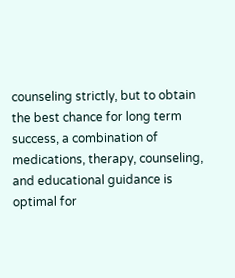counseling strictly, but to obtain the best chance for long term success, a combination of medications, therapy, counseling, and educational guidance is optimal for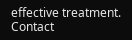effective treatment. Contact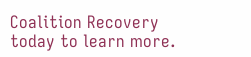Coalition Recovery today to learn more.